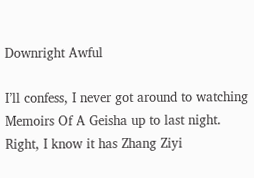Downright Awful

I’ll confess, I never got around to watching Memoirs Of A Geisha up to last night. Right, I know it has Zhang Ziyi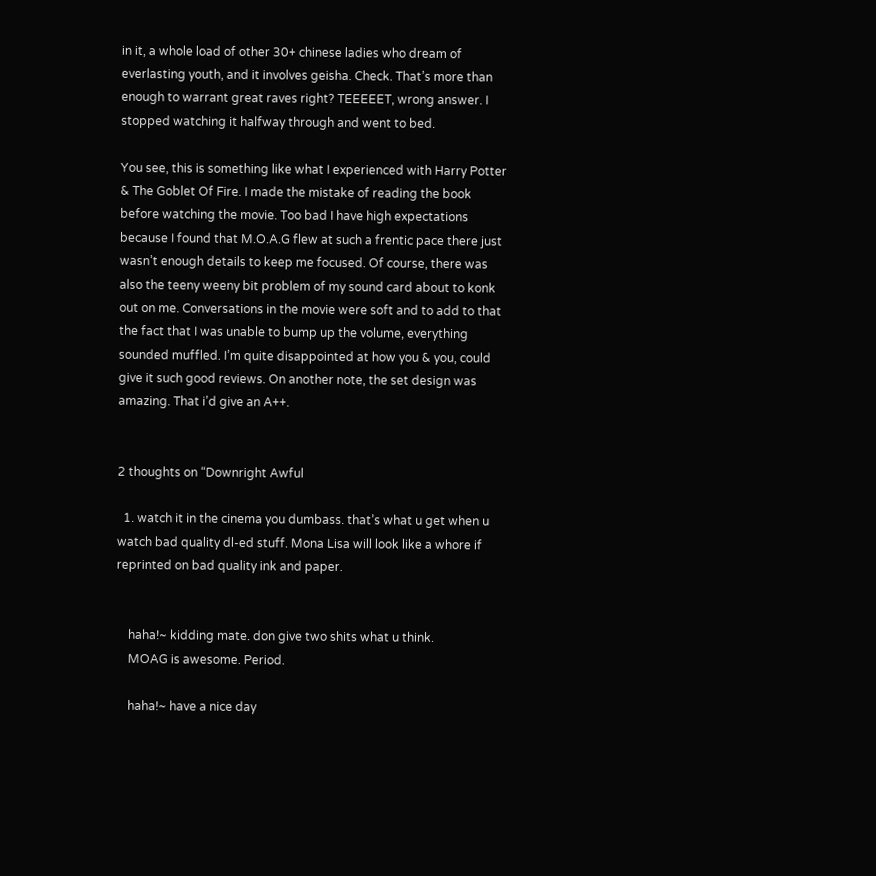in it, a whole load of other 30+ chinese ladies who dream of everlasting youth, and it involves geisha. Check. That’s more than enough to warrant great raves right? TEEEEET, wrong answer. I stopped watching it halfway through and went to bed.

You see, this is something like what I experienced with Harry Potter & The Goblet Of Fire. I made the mistake of reading the book before watching the movie. Too bad I have high expectations because I found that M.O.A.G flew at such a frentic pace there just wasn’t enough details to keep me focused. Of course, there was also the teeny weeny bit problem of my sound card about to konk out on me. Conversations in the movie were soft and to add to that the fact that I was unable to bump up the volume, everything sounded muffled. I’m quite disappointed at how you & you, could give it such good reviews. On another note, the set design was amazing. That i’d give an A++.


2 thoughts on “Downright Awful

  1. watch it in the cinema you dumbass. that’s what u get when u watch bad quality dl-ed stuff. Mona Lisa will look like a whore if reprinted on bad quality ink and paper.


    haha!~ kidding mate. don give two shits what u think.
    MOAG is awesome. Period.

    haha!~ have a nice day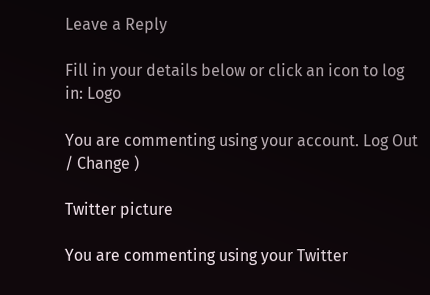Leave a Reply

Fill in your details below or click an icon to log in: Logo

You are commenting using your account. Log Out / Change )

Twitter picture

You are commenting using your Twitter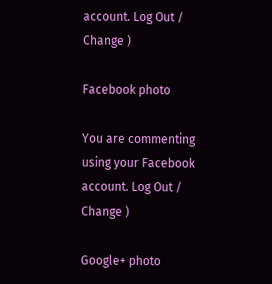account. Log Out / Change )

Facebook photo

You are commenting using your Facebook account. Log Out / Change )

Google+ photo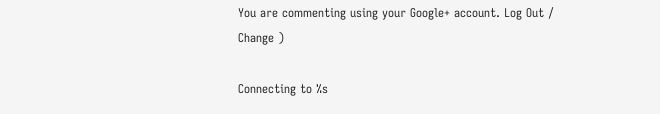You are commenting using your Google+ account. Log Out / Change )

Connecting to %s